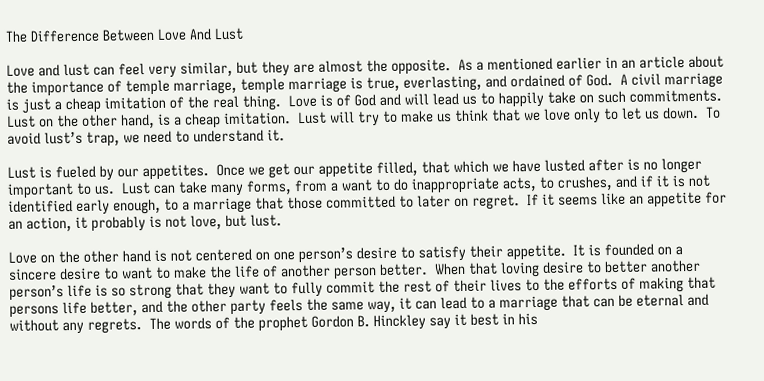The Difference Between Love And Lust

Love and lust can feel very similar, but they are almost the opposite.  As a mentioned earlier in an article about the importance of temple marriage, temple marriage is true, everlasting, and ordained of God.  A civil marriage is just a cheap imitation of the real thing.  Love is of God and will lead us to happily take on such commitments.  Lust on the other hand, is a cheap imitation.  Lust will try to make us think that we love only to let us down.  To avoid lust’s trap, we need to understand it.

Lust is fueled by our appetites.  Once we get our appetite filled, that which we have lusted after is no longer important to us.  Lust can take many forms, from a want to do inappropriate acts, to crushes, and if it is not identified early enough, to a marriage that those committed to later on regret.  If it seems like an appetite for an action, it probably is not love, but lust.

Love on the other hand is not centered on one person’s desire to satisfy their appetite.  It is founded on a sincere desire to want to make the life of another person better.  When that loving desire to better another person’s life is so strong that they want to fully commit the rest of their lives to the efforts of making that persons life better, and the other party feels the same way, it can lead to a marriage that can be eternal and without any regrets.  The words of the prophet Gordon B. Hinckley say it best in his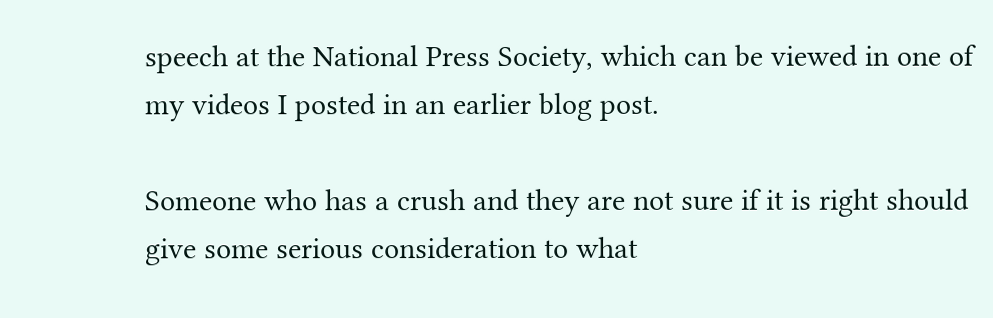speech at the National Press Society, which can be viewed in one of my videos I posted in an earlier blog post.

Someone who has a crush and they are not sure if it is right should give some serious consideration to what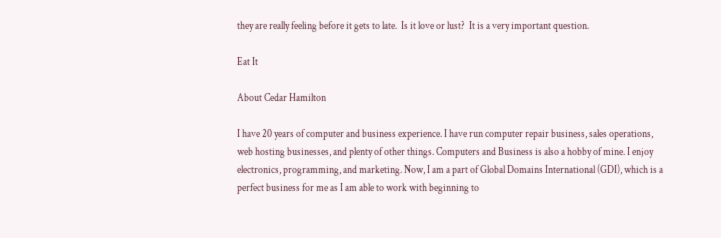they are really feeling before it gets to late.  Is it love or lust?  It is a very important question.

Eat It

About Cedar Hamilton

I have 20 years of computer and business experience. I have run computer repair business, sales operations, web hosting businesses, and plenty of other things. Computers and Business is also a hobby of mine. I enjoy electronics, programming, and marketing. Now, I am a part of Global Domains International (GDI), which is a perfect business for me as I am able to work with beginning to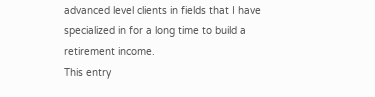advanced level clients in fields that I have specialized in for a long time to build a retirement income.
This entry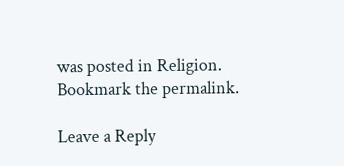was posted in Religion. Bookmark the permalink.

Leave a Reply